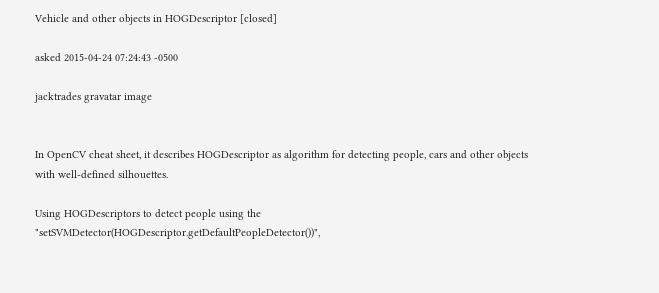Vehicle and other objects in HOGDescriptor [closed]

asked 2015-04-24 07:24:43 -0500

jacktrades gravatar image


In OpenCV cheat sheet, it describes HOGDescriptor as algorithm for detecting people, cars and other objects with well-defined silhouettes.

Using HOGDescriptors to detect people using the "setSVMDetector(HOGDescriptor.getDefaultPeopleDetector())",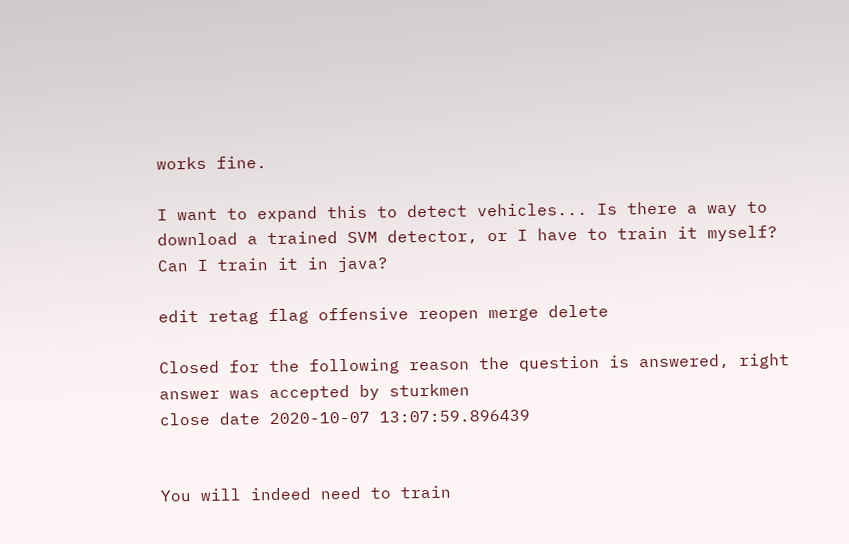works fine.

I want to expand this to detect vehicles... Is there a way to download a trained SVM detector, or I have to train it myself? Can I train it in java?

edit retag flag offensive reopen merge delete

Closed for the following reason the question is answered, right answer was accepted by sturkmen
close date 2020-10-07 13:07:59.896439


You will indeed need to train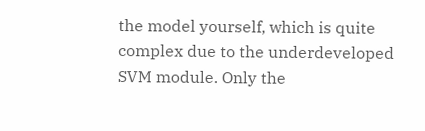the model yourself, which is quite complex due to the underdeveloped SVM module. Only the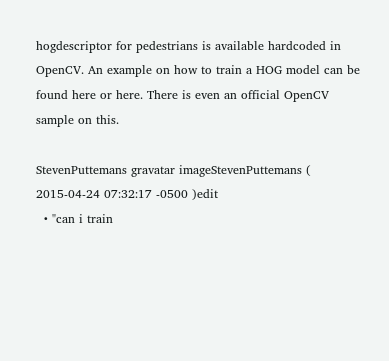hogdescriptor for pedestrians is available hardcoded in OpenCV. An example on how to train a HOG model can be found here or here. There is even an official OpenCV sample on this.

StevenPuttemans gravatar imageStevenPuttemans ( 2015-04-24 07:32:17 -0500 )edit
  • "can i train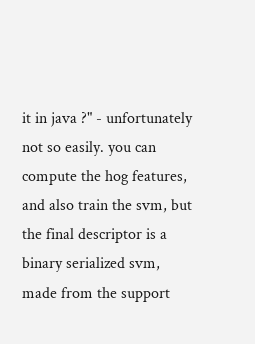it in java ?" - unfortunately not so easily. you can compute the hog features, and also train the svm, but the final descriptor is a binary serialized svm, made from the support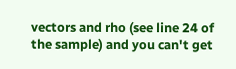vectors and rho (see line 24 of the sample) and you can't get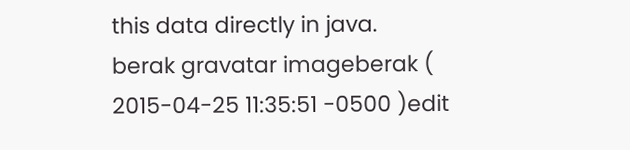this data directly in java.
berak gravatar imageberak ( 2015-04-25 11:35:51 -0500 )edit